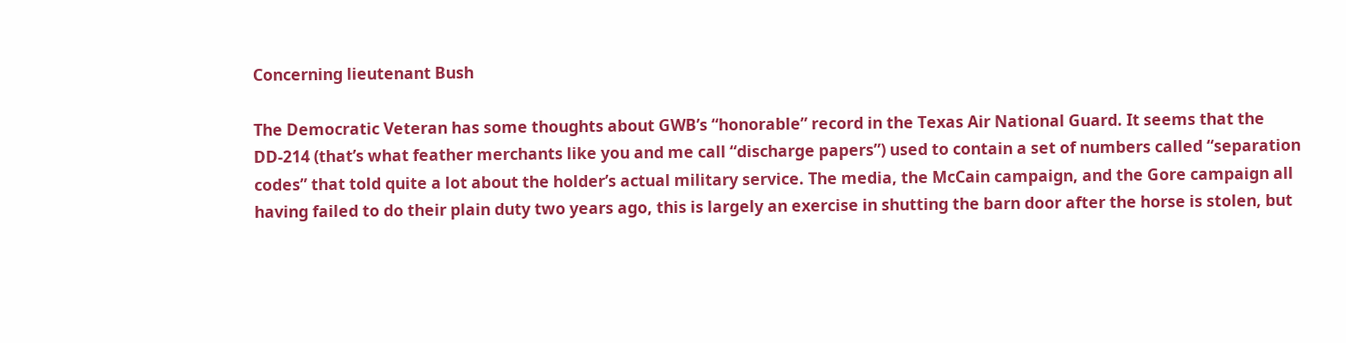Concerning lieutenant Bush

The Democratic Veteran has some thoughts about GWB’s “honorable” record in the Texas Air National Guard. It seems that the DD-214 (that’s what feather merchants like you and me call “discharge papers”) used to contain a set of numbers called “separation codes” that told quite a lot about the holder’s actual military service. The media, the McCain campaign, and the Gore campaign all having failed to do their plain duty two years ago, this is largely an exercise in shutting the barn door after the horse is stolen, but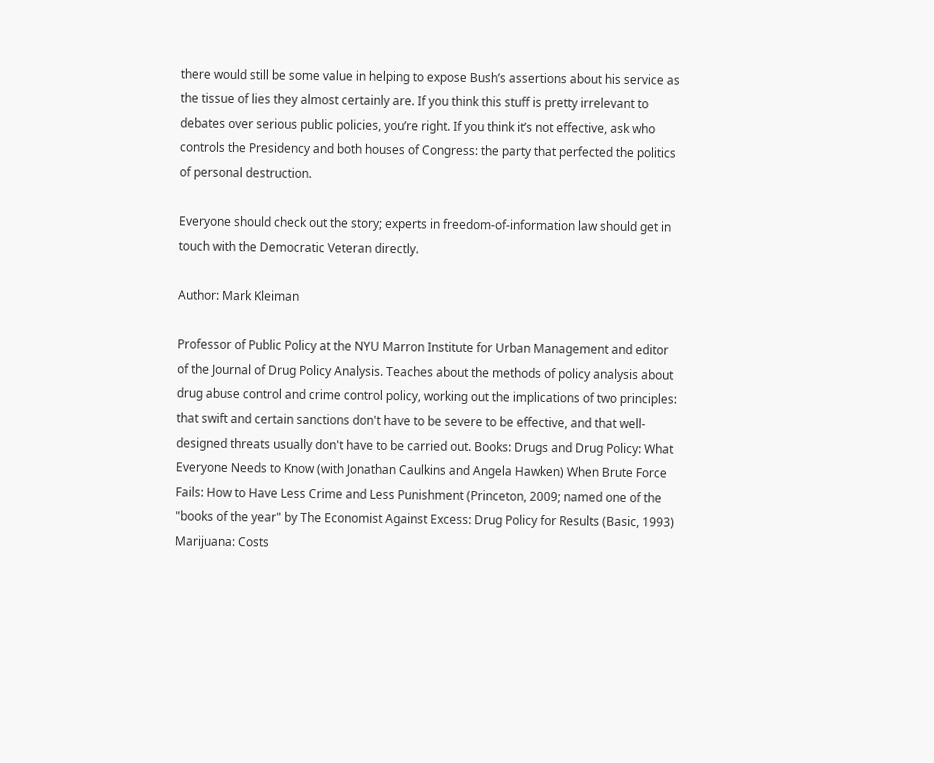there would still be some value in helping to expose Bush’s assertions about his service as the tissue of lies they almost certainly are. If you think this stuff is pretty irrelevant to debates over serious public policies, you’re right. If you think it’s not effective, ask who controls the Presidency and both houses of Congress: the party that perfected the politics of personal destruction.

Everyone should check out the story; experts in freedom-of-information law should get in touch with the Democratic Veteran directly.

Author: Mark Kleiman

Professor of Public Policy at the NYU Marron Institute for Urban Management and editor of the Journal of Drug Policy Analysis. Teaches about the methods of policy analysis about drug abuse control and crime control policy, working out the implications of two principles: that swift and certain sanctions don't have to be severe to be effective, and that well-designed threats usually don't have to be carried out. Books: Drugs and Drug Policy: What Everyone Needs to Know (with Jonathan Caulkins and Angela Hawken) When Brute Force Fails: How to Have Less Crime and Less Punishment (Princeton, 2009; named one of the "books of the year" by The Economist Against Excess: Drug Policy for Results (Basic, 1993) Marijuana: Costs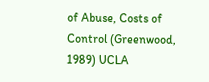of Abuse, Costs of Control (Greenwood, 1989) UCLA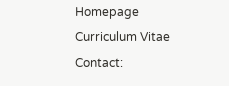Homepage Curriculum Vitae Contact: